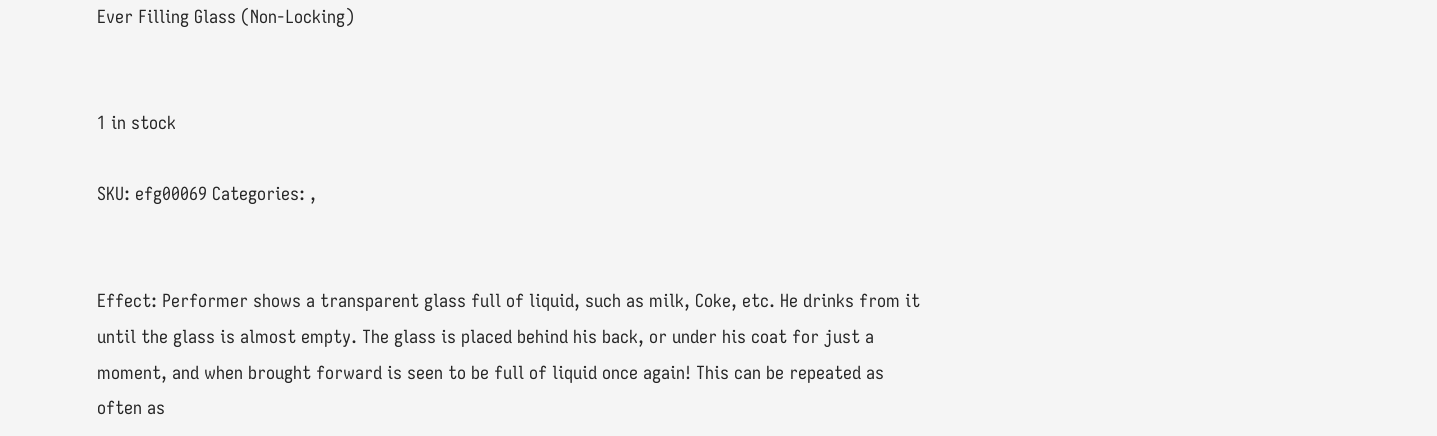Ever Filling Glass (Non-Locking)


1 in stock

SKU: efg00069 Categories: ,


Effect: Performer shows a transparent glass full of liquid, such as milk, Coke, etc. He drinks from it until the glass is almost empty. The glass is placed behind his back, or under his coat for just a moment, and when brought forward is seen to be full of liquid once again! This can be repeated as often as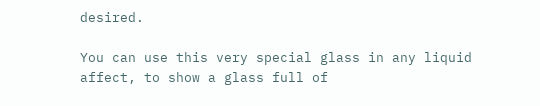desired.

You can use this very special glass in any liquid affect, to show a glass full of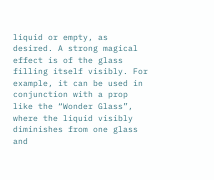liquid or empty, as desired. A strong magical effect is of the glass filling itself visibly. For example, it can be used in conjunction with a prop like the “Wonder Glass”, where the liquid visibly diminishes from one glass and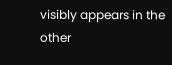visibly appears in the other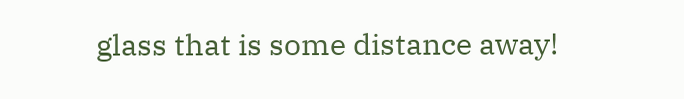glass that is some distance away!